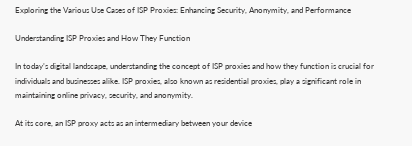Exploring the Various Use Cases of ISP Proxies: Enhancing Security, Anonymity, and Performance

Understanding ISP Proxies and How They Function

In today’s digital landscape, understanding the concept of ISP proxies and how they function is crucial for individuals and businesses alike. ISP proxies, also known as residential proxies, play a significant role in maintaining online privacy, security, and anonymity.

At its core, an ISP proxy acts as an intermediary between your device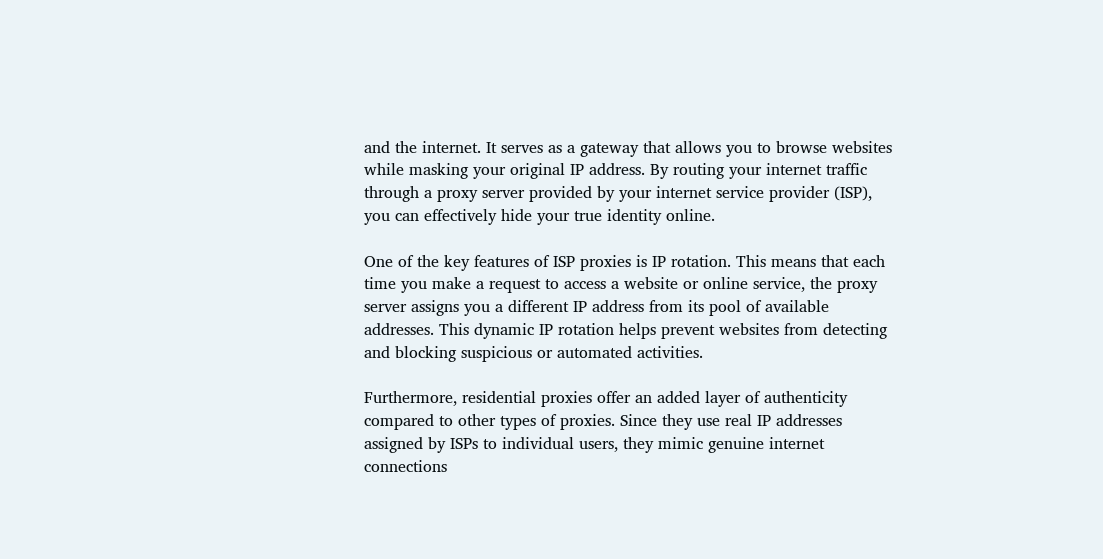and the internet. It serves as a gateway that allows you to browse websites while masking your original IP address. By routing your internet traffic through a proxy server provided by your internet service provider (ISP), you can effectively hide your true identity online.

One of the key features of ISP proxies is IP rotation. This means that each time you make a request to access a website or online service, the proxy server assigns you a different IP address from its pool of available addresses. This dynamic IP rotation helps prevent websites from detecting and blocking suspicious or automated activities.

Furthermore, residential proxies offer an added layer of authenticity compared to other types of proxies. Since they use real IP addresses assigned by ISPs to individual users, they mimic genuine internet connections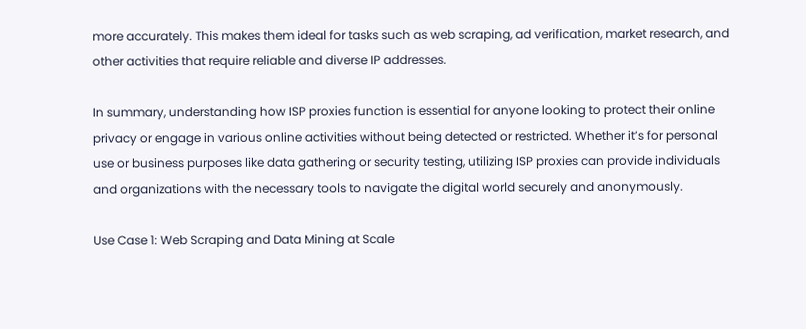more accurately. This makes them ideal for tasks such as web scraping, ad verification, market research, and other activities that require reliable and diverse IP addresses.

In summary, understanding how ISP proxies function is essential for anyone looking to protect their online privacy or engage in various online activities without being detected or restricted. Whether it’s for personal use or business purposes like data gathering or security testing, utilizing ISP proxies can provide individuals and organizations with the necessary tools to navigate the digital world securely and anonymously.

Use Case 1: Web Scraping and Data Mining at Scale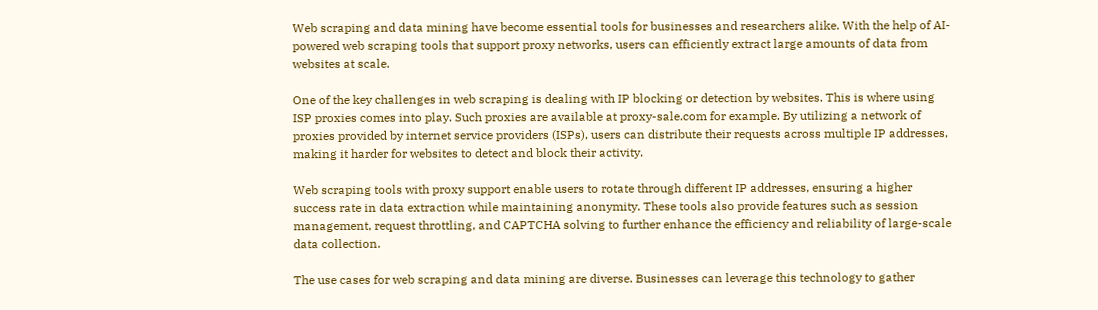Web scraping and data mining have become essential tools for businesses and researchers alike. With the help of AI-powered web scraping tools that support proxy networks, users can efficiently extract large amounts of data from websites at scale.

One of the key challenges in web scraping is dealing with IP blocking or detection by websites. This is where using ISP proxies comes into play. Such proxies are available at proxy-sale.com for example. By utilizing a network of proxies provided by internet service providers (ISPs), users can distribute their requests across multiple IP addresses, making it harder for websites to detect and block their activity.

Web scraping tools with proxy support enable users to rotate through different IP addresses, ensuring a higher success rate in data extraction while maintaining anonymity. These tools also provide features such as session management, request throttling, and CAPTCHA solving to further enhance the efficiency and reliability of large-scale data collection.

The use cases for web scraping and data mining are diverse. Businesses can leverage this technology to gather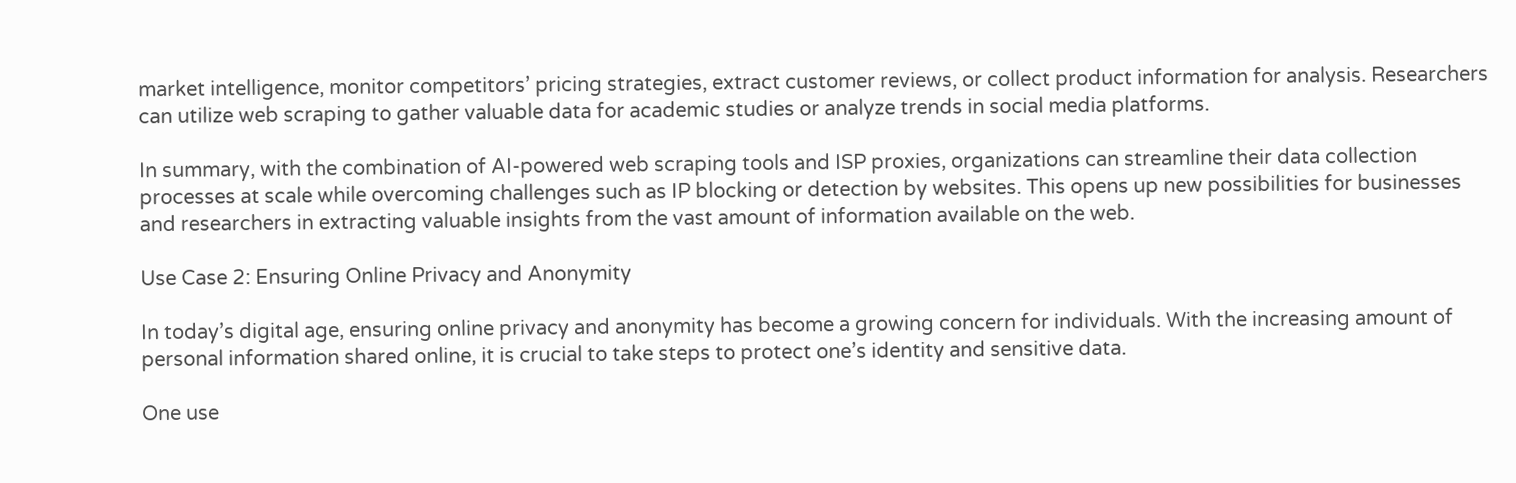market intelligence, monitor competitors’ pricing strategies, extract customer reviews, or collect product information for analysis. Researchers can utilize web scraping to gather valuable data for academic studies or analyze trends in social media platforms.

In summary, with the combination of AI-powered web scraping tools and ISP proxies, organizations can streamline their data collection processes at scale while overcoming challenges such as IP blocking or detection by websites. This opens up new possibilities for businesses and researchers in extracting valuable insights from the vast amount of information available on the web.

Use Case 2: Ensuring Online Privacy and Anonymity

In today’s digital age, ensuring online privacy and anonymity has become a growing concern for individuals. With the increasing amount of personal information shared online, it is crucial to take steps to protect one’s identity and sensitive data.

One use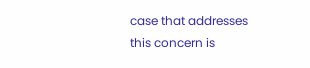case that addresses this concern is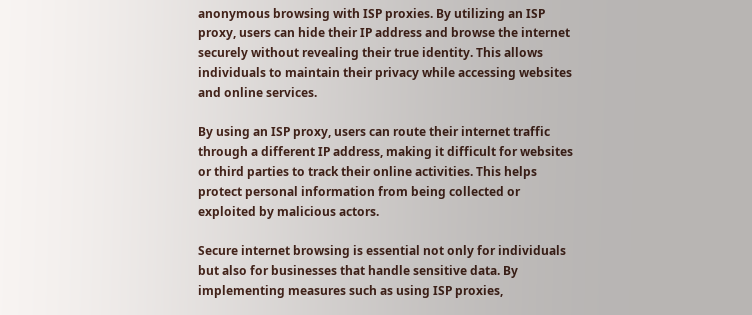anonymous browsing with ISP proxies. By utilizing an ISP proxy, users can hide their IP address and browse the internet securely without revealing their true identity. This allows individuals to maintain their privacy while accessing websites and online services.

By using an ISP proxy, users can route their internet traffic through a different IP address, making it difficult for websites or third parties to track their online activities. This helps protect personal information from being collected or exploited by malicious actors.

Secure internet browsing is essential not only for individuals but also for businesses that handle sensitive data. By implementing measures such as using ISP proxies,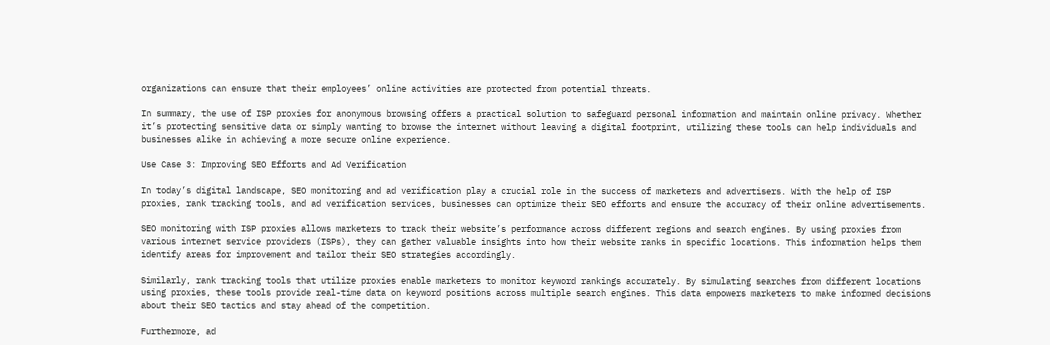organizations can ensure that their employees’ online activities are protected from potential threats.

In summary, the use of ISP proxies for anonymous browsing offers a practical solution to safeguard personal information and maintain online privacy. Whether it’s protecting sensitive data or simply wanting to browse the internet without leaving a digital footprint, utilizing these tools can help individuals and businesses alike in achieving a more secure online experience.

Use Case 3: Improving SEO Efforts and Ad Verification

In today’s digital landscape, SEO monitoring and ad verification play a crucial role in the success of marketers and advertisers. With the help of ISP proxies, rank tracking tools, and ad verification services, businesses can optimize their SEO efforts and ensure the accuracy of their online advertisements.

SEO monitoring with ISP proxies allows marketers to track their website’s performance across different regions and search engines. By using proxies from various internet service providers (ISPs), they can gather valuable insights into how their website ranks in specific locations. This information helps them identify areas for improvement and tailor their SEO strategies accordingly.

Similarly, rank tracking tools that utilize proxies enable marketers to monitor keyword rankings accurately. By simulating searches from different locations using proxies, these tools provide real-time data on keyword positions across multiple search engines. This data empowers marketers to make informed decisions about their SEO tactics and stay ahead of the competition.

Furthermore, ad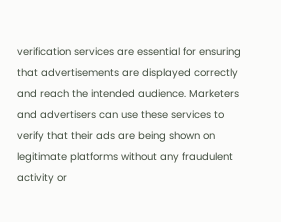verification services are essential for ensuring that advertisements are displayed correctly and reach the intended audience. Marketers and advertisers can use these services to verify that their ads are being shown on legitimate platforms without any fraudulent activity or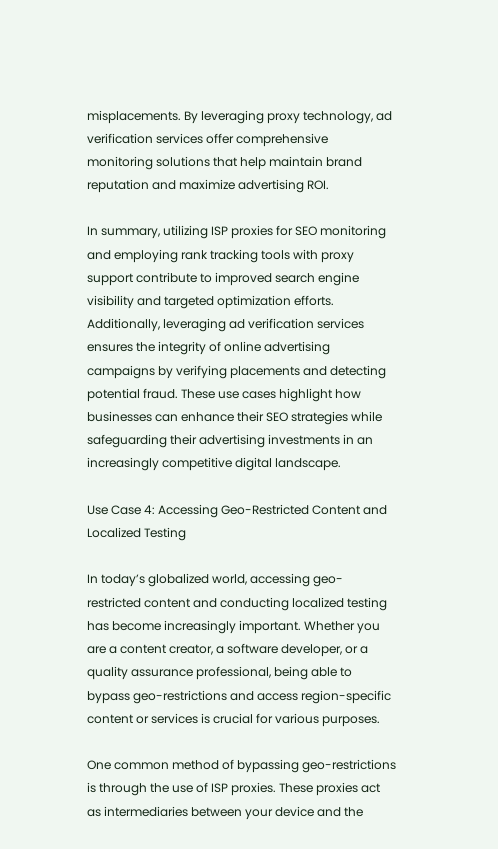misplacements. By leveraging proxy technology, ad verification services offer comprehensive monitoring solutions that help maintain brand reputation and maximize advertising ROI.

In summary, utilizing ISP proxies for SEO monitoring and employing rank tracking tools with proxy support contribute to improved search engine visibility and targeted optimization efforts. Additionally, leveraging ad verification services ensures the integrity of online advertising campaigns by verifying placements and detecting potential fraud. These use cases highlight how businesses can enhance their SEO strategies while safeguarding their advertising investments in an increasingly competitive digital landscape.

Use Case 4: Accessing Geo-Restricted Content and Localized Testing

In today’s globalized world, accessing geo-restricted content and conducting localized testing has become increasingly important. Whether you are a content creator, a software developer, or a quality assurance professional, being able to bypass geo-restrictions and access region-specific content or services is crucial for various purposes.

One common method of bypassing geo-restrictions is through the use of ISP proxies. These proxies act as intermediaries between your device and the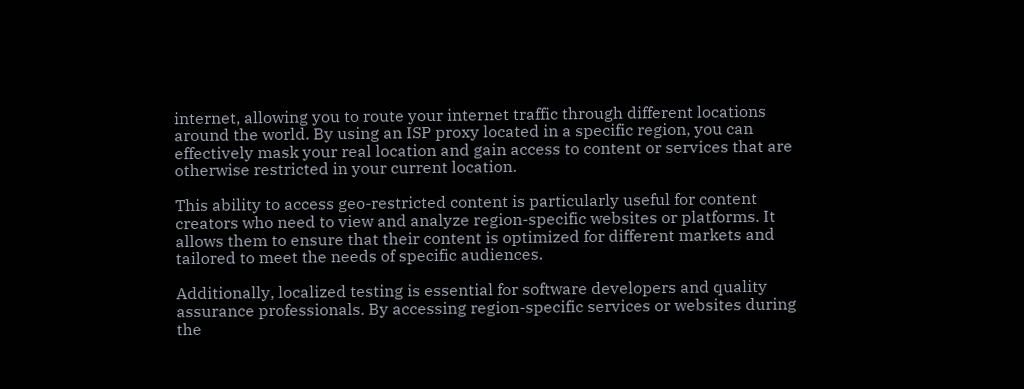internet, allowing you to route your internet traffic through different locations around the world. By using an ISP proxy located in a specific region, you can effectively mask your real location and gain access to content or services that are otherwise restricted in your current location.

This ability to access geo-restricted content is particularly useful for content creators who need to view and analyze region-specific websites or platforms. It allows them to ensure that their content is optimized for different markets and tailored to meet the needs of specific audiences.

Additionally, localized testing is essential for software developers and quality assurance professionals. By accessing region-specific services or websites during the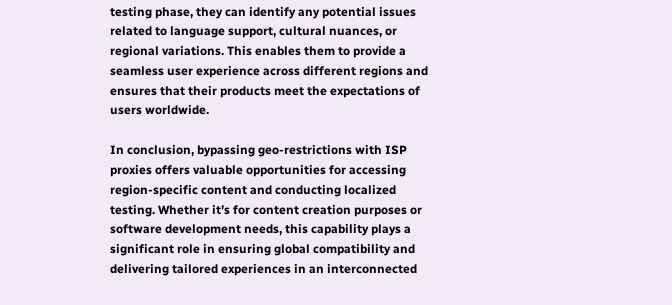testing phase, they can identify any potential issues related to language support, cultural nuances, or regional variations. This enables them to provide a seamless user experience across different regions and ensures that their products meet the expectations of users worldwide.

In conclusion, bypassing geo-restrictions with ISP proxies offers valuable opportunities for accessing region-specific content and conducting localized testing. Whether it’s for content creation purposes or software development needs, this capability plays a significant role in ensuring global compatibility and delivering tailored experiences in an interconnected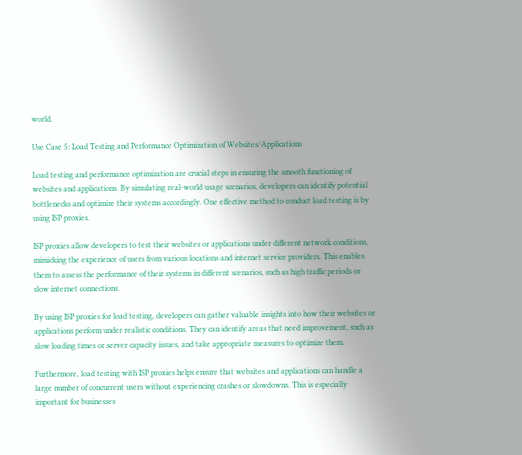world.

Use Case 5: Load Testing and Performance Optimization of Websites/Applications

Load testing and performance optimization are crucial steps in ensuring the smooth functioning of websites and applications. By simulating real-world usage scenarios, developers can identify potential bottlenecks and optimize their systems accordingly. One effective method to conduct load testing is by using ISP proxies.

ISP proxies allow developers to test their websites or applications under different network conditions, mimicking the experience of users from various locations and internet service providers. This enables them to assess the performance of their systems in different scenarios, such as high traffic periods or slow internet connections.

By using ISP proxies for load testing, developers can gather valuable insights into how their websites or applications perform under realistic conditions. They can identify areas that need improvement, such as slow loading times or server capacity issues, and take appropriate measures to optimize them.

Furthermore, load testing with ISP proxies helps ensure that websites and applications can handle a large number of concurrent users without experiencing crashes or slowdowns. This is especially important for businesses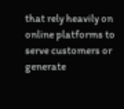that rely heavily on online platforms to serve customers or generate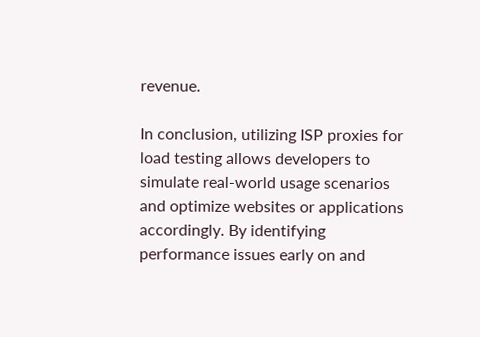revenue.

In conclusion, utilizing ISP proxies for load testing allows developers to simulate real-world usage scenarios and optimize websites or applications accordingly. By identifying performance issues early on and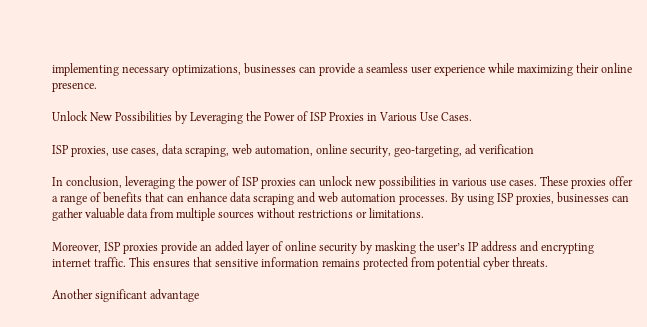implementing necessary optimizations, businesses can provide a seamless user experience while maximizing their online presence.

Unlock New Possibilities by Leveraging the Power of ISP Proxies in Various Use Cases.

ISP proxies, use cases, data scraping, web automation, online security, geo-targeting, ad verification

In conclusion, leveraging the power of ISP proxies can unlock new possibilities in various use cases. These proxies offer a range of benefits that can enhance data scraping and web automation processes. By using ISP proxies, businesses can gather valuable data from multiple sources without restrictions or limitations.

Moreover, ISP proxies provide an added layer of online security by masking the user’s IP address and encrypting internet traffic. This ensures that sensitive information remains protected from potential cyber threats.

Another significant advantage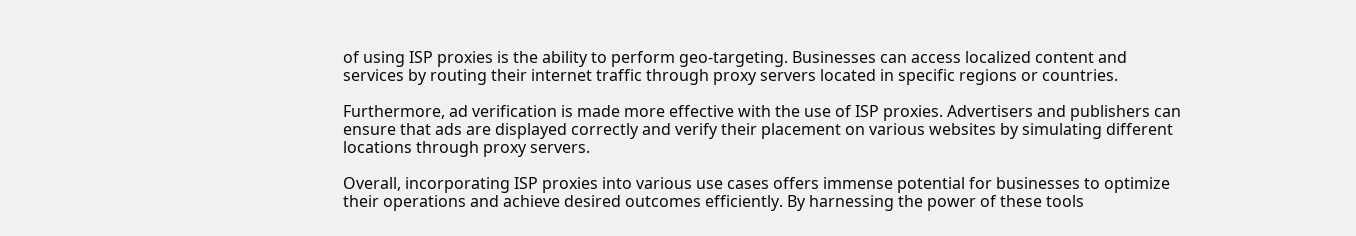of using ISP proxies is the ability to perform geo-targeting. Businesses can access localized content and services by routing their internet traffic through proxy servers located in specific regions or countries.

Furthermore, ad verification is made more effective with the use of ISP proxies. Advertisers and publishers can ensure that ads are displayed correctly and verify their placement on various websites by simulating different locations through proxy servers.

Overall, incorporating ISP proxies into various use cases offers immense potential for businesses to optimize their operations and achieve desired outcomes efficiently. By harnessing the power of these tools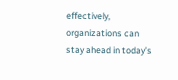effectively, organizations can stay ahead in today’s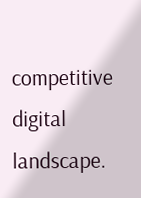competitive digital landscape.